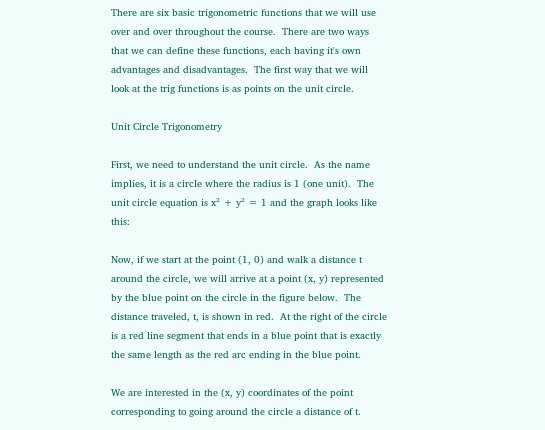There are six basic trigonometric functions that we will use over and over throughout the course.  There are two ways that we can define these functions, each having it's own advantages and disadvantages.  The first way that we will look at the trig functions is as points on the unit circle.

Unit Circle Trigonometry

First, we need to understand the unit circle.  As the name  implies, it is a circle where the radius is 1 (one unit).  The unit circle equation is x² + y² = 1 and the graph looks like this:

Now, if we start at the point (1, 0) and walk a distance t around the circle, we will arrive at a point (x, y) represented by the blue point on the circle in the figure below.  The distance traveled, t, is shown in red.  At the right of the circle is a red line segment that ends in a blue point that is exactly the same length as the red arc ending in the blue point.

We are interested in the (x, y) coordinates of the point corresponding to going around the circle a distance of t.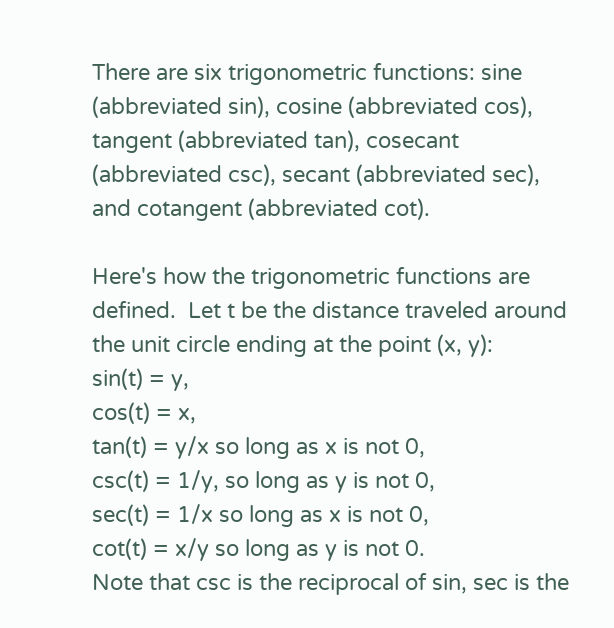There are six trigonometric functions: sine (abbreviated sin), cosine (abbreviated cos), tangent (abbreviated tan), cosecant (abbreviated csc), secant (abbreviated sec), and cotangent (abbreviated cot).

Here's how the trigonometric functions are defined.  Let t be the distance traveled around the unit circle ending at the point (x, y):
sin(t) = y,
cos(t) = x,
tan(t) = y/x so long as x is not 0,
csc(t) = 1/y, so long as y is not 0,
sec(t) = 1/x so long as x is not 0,
cot(t) = x/y so long as y is not 0.
Note that csc is the reciprocal of sin, sec is the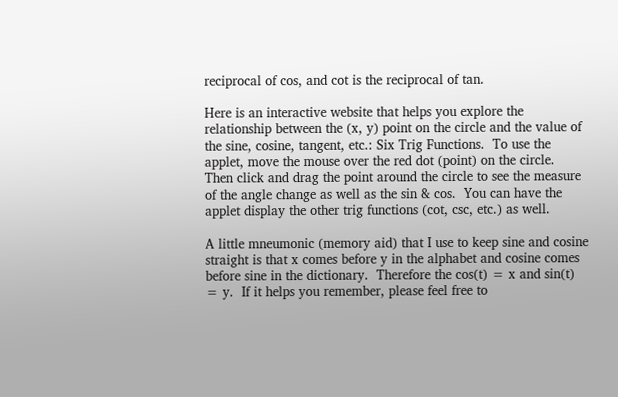reciprocal of cos, and cot is the reciprocal of tan.

Here is an interactive website that helps you explore the relationship between the (x, y) point on the circle and the value of the sine, cosine, tangent, etc.: Six Trig Functions.  To use the applet, move the mouse over the red dot (point) on the circle.  Then click and drag the point around the circle to see the measure of the angle change as well as the sin & cos.  You can have the applet display the other trig functions (cot, csc, etc.) as well.

A little mneumonic (memory aid) that I use to keep sine and cosine straight is that x comes before y in the alphabet and cosine comes before sine in the dictionary.  Therefore the cos(t) = x and sin(t) = y.  If it helps you remember, please feel free to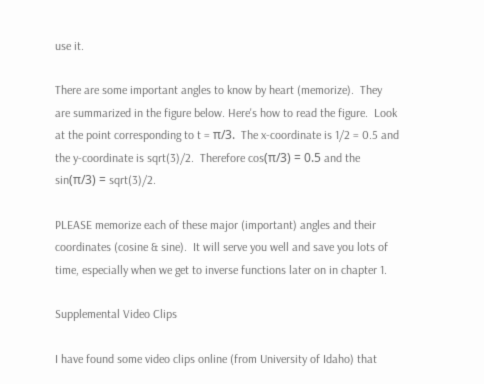use it.

There are some important angles to know by heart (memorize).  They are summarized in the figure below. Here's how to read the figure.  Look at the point corresponding to t = π/3.  The x-coordinate is 1/2 = 0.5 and the y-coordinate is sqrt(3)/2.  Therefore cos(π/3) = 0.5 and the sin(π/3) = sqrt(3)/2.

PLEASE memorize each of these major (important) angles and their coordinates (cosine & sine).  It will serve you well and save you lots of time, especially when we get to inverse functions later on in chapter 1.

Supplemental Video Clips

I have found some video clips online (from University of Idaho) that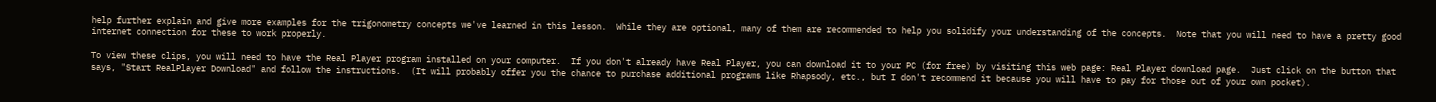help further explain and give more examples for the trigonometry concepts we've learned in this lesson.  While they are optional, many of them are recommended to help you solidify your understanding of the concepts.  Note that you will need to have a pretty good internet connection for these to work properly.

To view these clips, you will need to have the Real Player program installed on your computer.  If you don't already have Real Player, you can download it to your PC (for free) by visiting this web page: Real Player download page.  Just click on the button that says, "Start RealPlayer Download" and follow the instructions.  (It will probably offer you the chance to purchase additional programs like Rhapsody, etc., but I don't recommend it because you will have to pay for those out of your own pocket).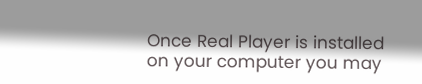Once Real Player is installed on your computer you may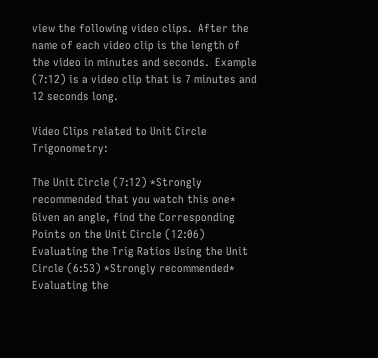view the following video clips.  After the name of each video clip is the length of the video in minutes and seconds.  Example (7:12) is a video clip that is 7 minutes and 12 seconds long.

Video Clips related to Unit Circle Trigonometry:

The Unit Circle (7:12) *Strongly recommended that you watch this one*
Given an angle, find the Corresponding Points on the Unit Circle (12:06)
Evaluating the Trig Ratios Using the Unit Circle (6:53) *Strongly recommended*
Evaluating the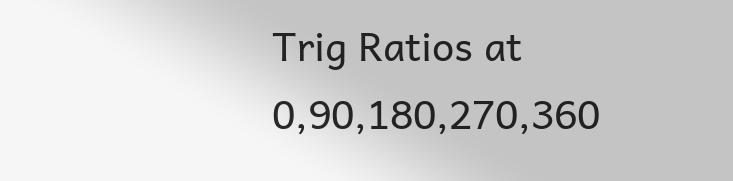Trig Ratios at 0,90,180,270,360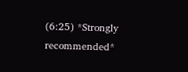(6:25) *Strongly recommended*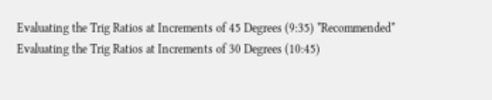Evaluating the Trig Ratios at Increments of 45 Degrees (9:35) *Recommended*
Evaluating the Trig Ratios at Increments of 30 Degrees (10:45)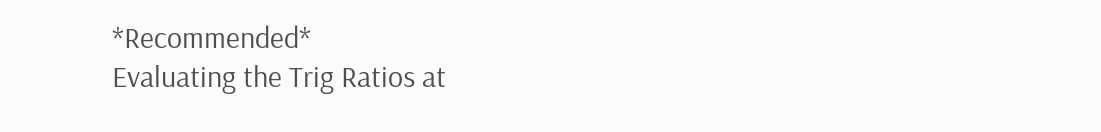*Recommended*
Evaluating the Trig Ratios at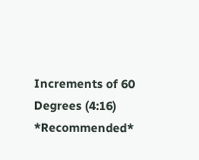Increments of 60 Degrees (4:16) *Recommended*